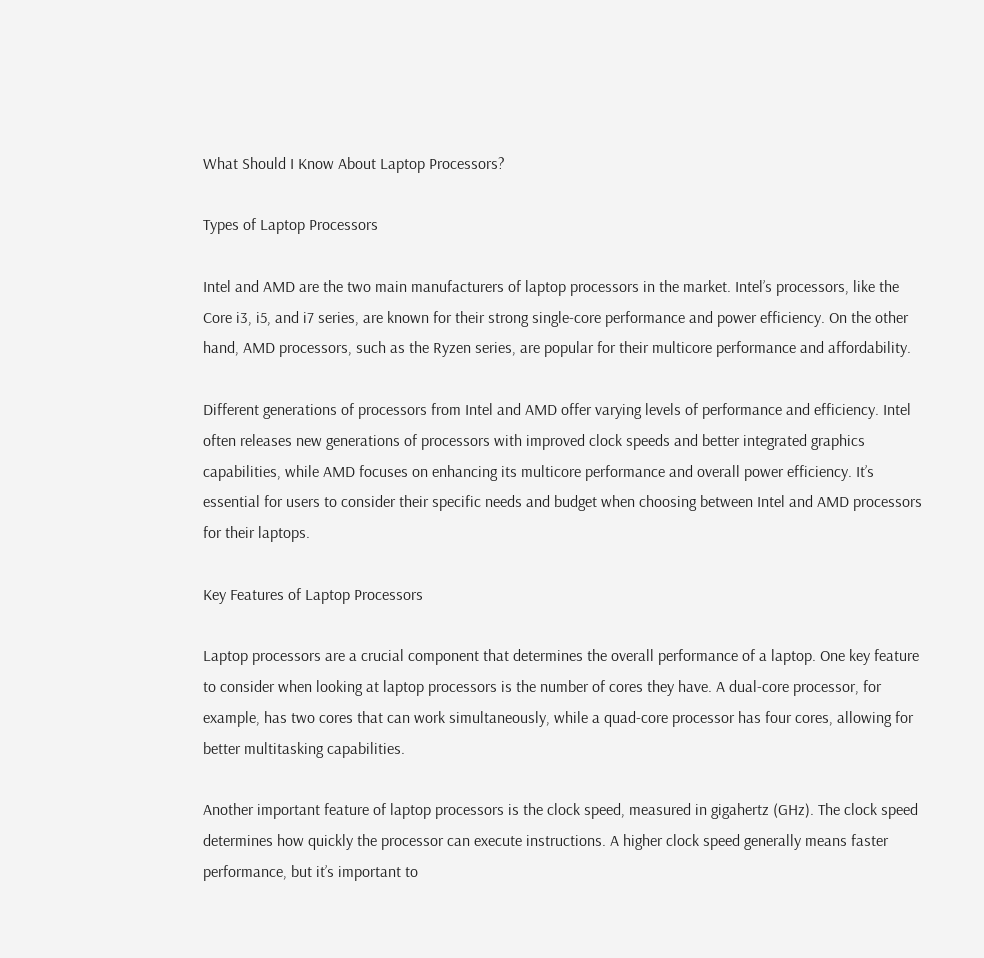What Should I Know About Laptop Processors?

Types of Laptop Processors

Intel and AMD are the two main manufacturers of laptop processors in the market. Intel’s processors, like the Core i3, i5, and i7 series, are known for their strong single-core performance and power efficiency. On the other hand, AMD processors, such as the Ryzen series, are popular for their multicore performance and affordability.

Different generations of processors from Intel and AMD offer varying levels of performance and efficiency. Intel often releases new generations of processors with improved clock speeds and better integrated graphics capabilities, while AMD focuses on enhancing its multicore performance and overall power efficiency. It’s essential for users to consider their specific needs and budget when choosing between Intel and AMD processors for their laptops.

Key Features of Laptop Processors

Laptop processors are a crucial component that determines the overall performance of a laptop. One key feature to consider when looking at laptop processors is the number of cores they have. A dual-core processor, for example, has two cores that can work simultaneously, while a quad-core processor has four cores, allowing for better multitasking capabilities.

Another important feature of laptop processors is the clock speed, measured in gigahertz (GHz). The clock speed determines how quickly the processor can execute instructions. A higher clock speed generally means faster performance, but it’s important to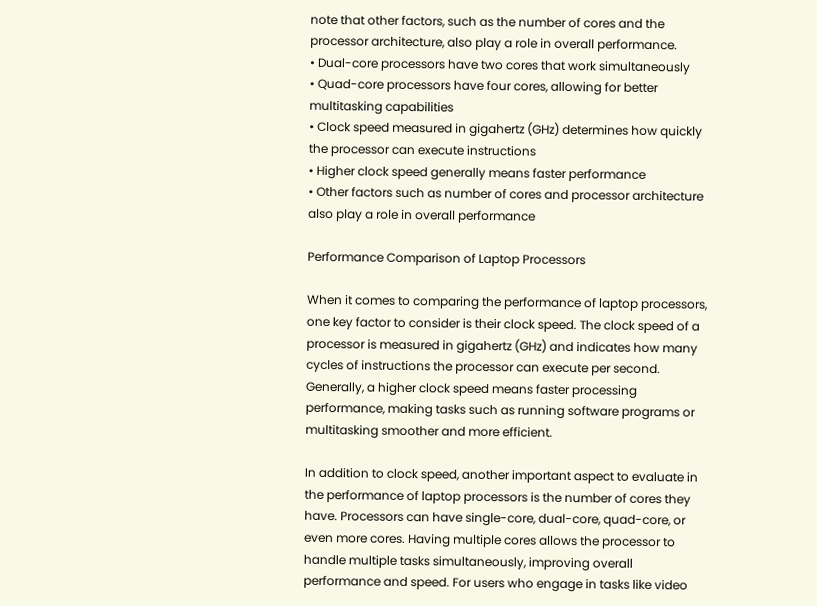note that other factors, such as the number of cores and the processor architecture, also play a role in overall performance.
• Dual-core processors have two cores that work simultaneously
• Quad-core processors have four cores, allowing for better multitasking capabilities
• Clock speed measured in gigahertz (GHz) determines how quickly the processor can execute instructions
• Higher clock speed generally means faster performance
• Other factors such as number of cores and processor architecture also play a role in overall performance

Performance Comparison of Laptop Processors

When it comes to comparing the performance of laptop processors, one key factor to consider is their clock speed. The clock speed of a processor is measured in gigahertz (GHz) and indicates how many cycles of instructions the processor can execute per second. Generally, a higher clock speed means faster processing performance, making tasks such as running software programs or multitasking smoother and more efficient.

In addition to clock speed, another important aspect to evaluate in the performance of laptop processors is the number of cores they have. Processors can have single-core, dual-core, quad-core, or even more cores. Having multiple cores allows the processor to handle multiple tasks simultaneously, improving overall performance and speed. For users who engage in tasks like video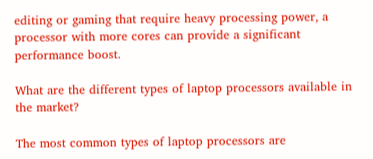editing or gaming that require heavy processing power, a processor with more cores can provide a significant performance boost.

What are the different types of laptop processors available in the market?

The most common types of laptop processors are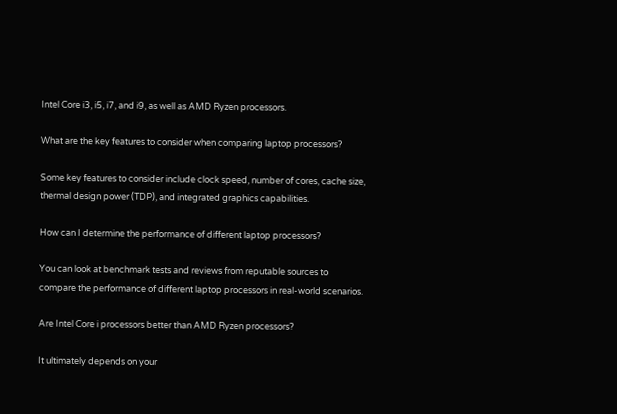Intel Core i3, i5, i7, and i9, as well as AMD Ryzen processors.

What are the key features to consider when comparing laptop processors?

Some key features to consider include clock speed, number of cores, cache size, thermal design power (TDP), and integrated graphics capabilities.

How can I determine the performance of different laptop processors?

You can look at benchmark tests and reviews from reputable sources to compare the performance of different laptop processors in real-world scenarios.

Are Intel Core i processors better than AMD Ryzen processors?

It ultimately depends on your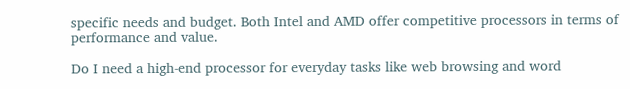specific needs and budget. Both Intel and AMD offer competitive processors in terms of performance and value.

Do I need a high-end processor for everyday tasks like web browsing and word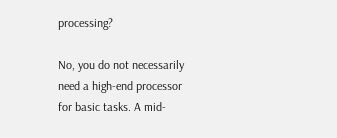processing?

No, you do not necessarily need a high-end processor for basic tasks. A mid-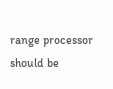range processor should be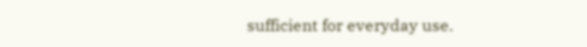sufficient for everyday use.